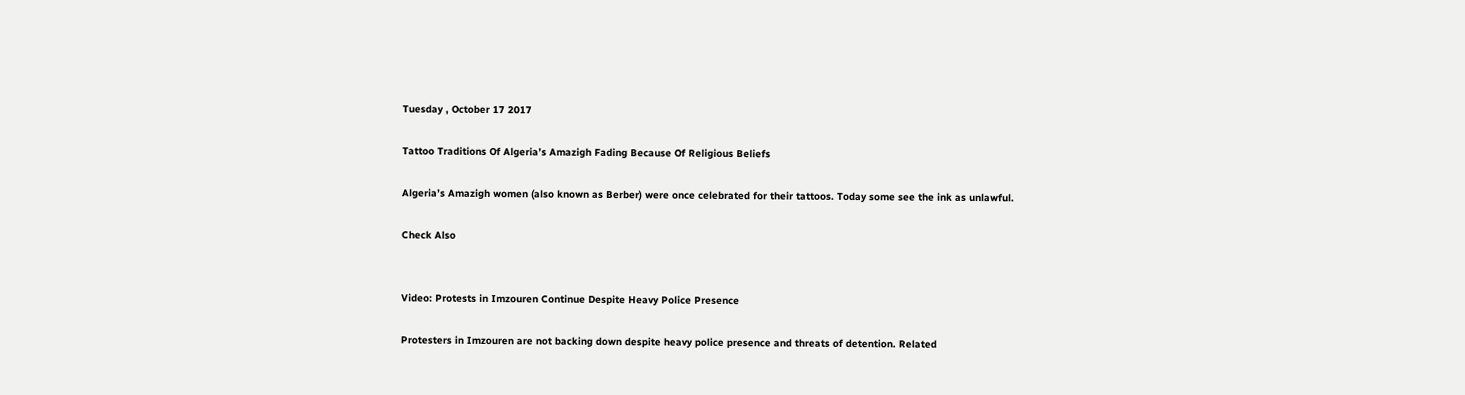Tuesday , October 17 2017

Tattoo Traditions Of Algeria’s Amazigh Fading Because Of Religious Beliefs

Algeria’s Amazigh women (also known as Berber) were once celebrated for their tattoos. Today some see the ink as unlawful.

Check Also


Video: Protests in Imzouren Continue Despite Heavy Police Presence

Protesters in Imzouren are not backing down despite heavy police presence and threats of detention. Related